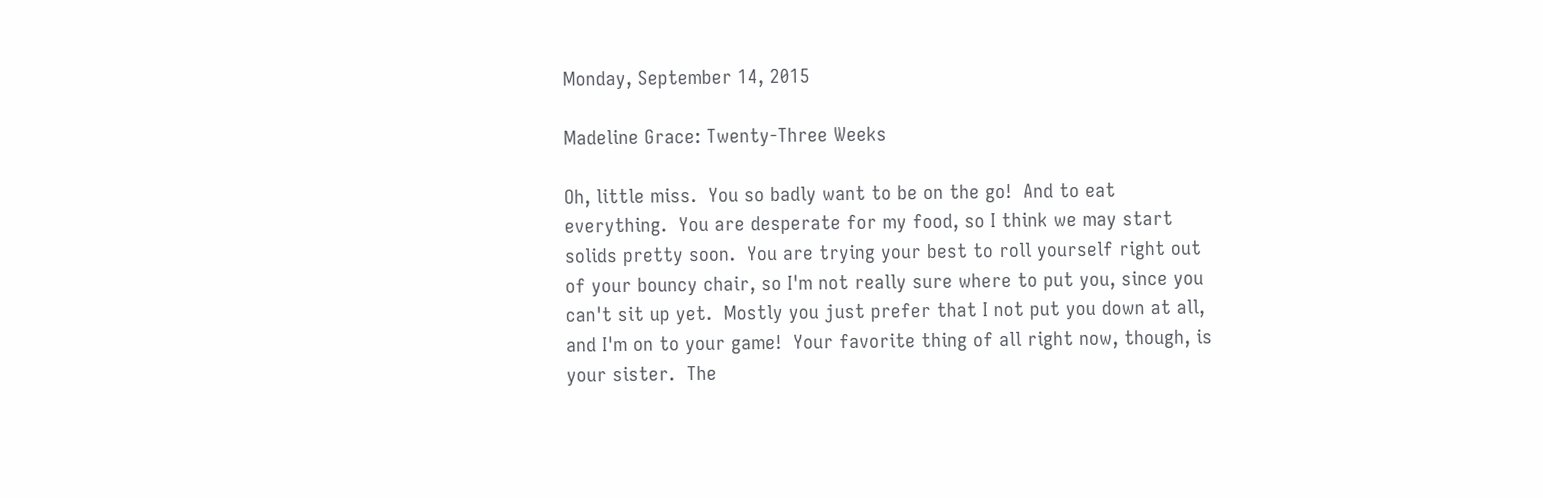Monday, September 14, 2015

Madeline Grace: Twenty-Three Weeks

Oh, little miss.  You so badly want to be on the go!  And to eat everything.  You are desperate for my food, so I think we may start solids pretty soon.  You are trying your best to roll yourself right out of your bouncy chair, so I'm not really sure where to put you, since you can't sit up yet.  Mostly you just prefer that I not put you down at all, and I'm on to your game!  Your favorite thing of all right now, though, is your sister.  The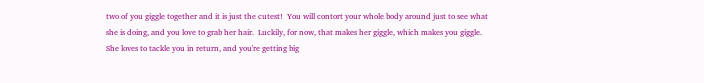two of you giggle together and it is just the cutest!  You will contort your whole body around just to see what she is doing, and you love to grab her hair.  Luckily, for now, that makes her giggle, which makes you giggle.  She loves to tackle you in return, and you're getting big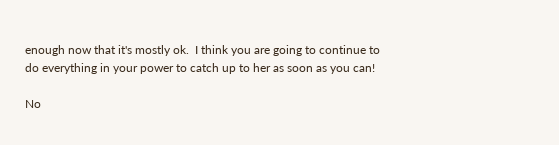enough now that it's mostly ok.  I think you are going to continue to do everything in your power to catch up to her as soon as you can!

No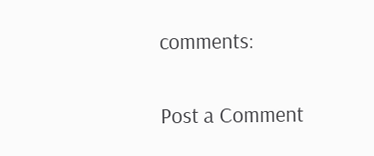comments:

Post a Comment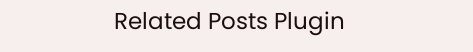Related Posts Plugin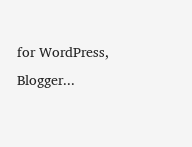for WordPress, Blogger...